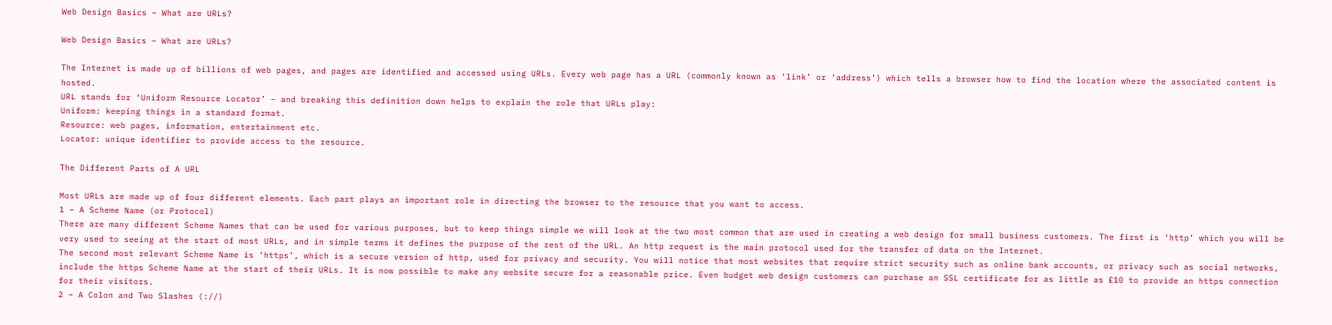Web Design Basics – What are URLs?

Web Design Basics – What are URLs?

The Internet is made up of billions of web pages, and pages are identified and accessed using URLs. Every web page has a URL (commonly known as ‘link’ or ‘address’) which tells a browser how to find the location where the associated content is hosted.
URL stands for ‘Uniform Resource Locator’ – and breaking this definition down helps to explain the role that URLs play:
Uniform: keeping things in a standard format.
Resource: web pages, information, entertainment etc.
Locator: unique identifier to provide access to the resource.

The Different Parts of A URL

Most URLs are made up of four different elements. Each part plays an important role in directing the browser to the resource that you want to access.
1 – A Scheme Name (or Protocol)
There are many different Scheme Names that can be used for various purposes, but to keep things simple we will look at the two most common that are used in creating a web design for small business customers. The first is ‘http’ which you will be very used to seeing at the start of most URLs, and in simple terms it defines the purpose of the rest of the URL. An http request is the main protocol used for the transfer of data on the Internet.
The second most relevant Scheme Name is ‘https’, which is a secure version of http, used for privacy and security. You will notice that most websites that require strict security such as online bank accounts, or privacy such as social networks, include the https Scheme Name at the start of their URLs. It is now possible to make any website secure for a reasonable price. Even budget web design customers can purchase an SSL certificate for as little as £10 to provide an https connection for their visitors.
2 – A Colon and Two Slashes (://)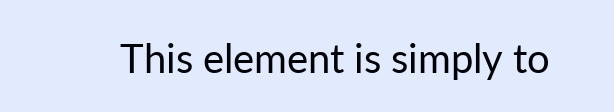This element is simply to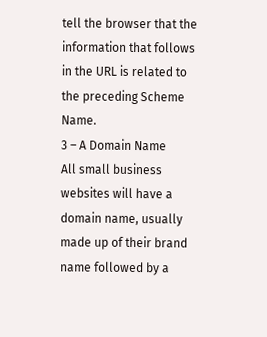tell the browser that the information that follows in the URL is related to the preceding Scheme Name.
3 – A Domain Name
All small business websites will have a domain name, usually made up of their brand name followed by a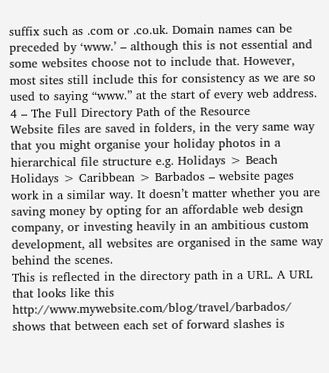suffix such as .com or .co.uk. Domain names can be preceded by ‘www.’ – although this is not essential and some websites choose not to include that. However, most sites still include this for consistency as we are so used to saying “www.” at the start of every web address.
4 – The Full Directory Path of the Resource
Website files are saved in folders, in the very same way that you might organise your holiday photos in a hierarchical file structure e.g. Holidays > Beach Holidays > Caribbean > Barbados – website pages work in a similar way. It doesn’t matter whether you are saving money by opting for an affordable web design company, or investing heavily in an ambitious custom development, all websites are organised in the same way behind the scenes.
This is reflected in the directory path in a URL. A URL that looks like this http://www.mywebsite.com/blog/travel/barbados/ shows that between each set of forward slashes is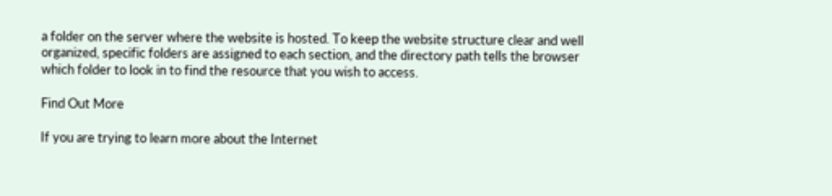a folder on the server where the website is hosted. To keep the website structure clear and well organized, specific folders are assigned to each section, and the directory path tells the browser which folder to look in to find the resource that you wish to access.

Find Out More

If you are trying to learn more about the Internet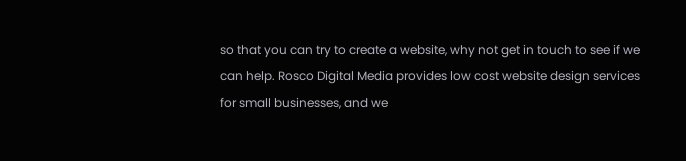so that you can try to create a website, why not get in touch to see if we can help. Rosco Digital Media provides low cost website design services for small businesses, and we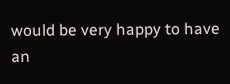would be very happy to have an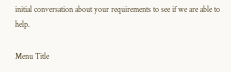initial conversation about your requirements to see if we are able to help.

Menu Title